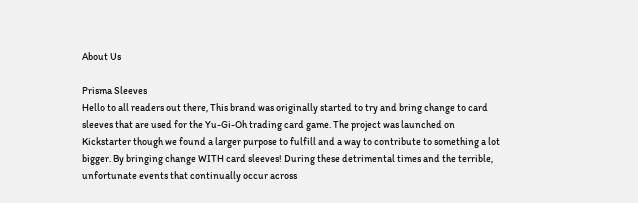About Us

Prisma Sleeves
Hello to all readers out there, This brand was originally started to try and bring change to card sleeves that are used for the Yu-Gi-Oh trading card game. The project was launched on Kickstarter though we found a larger purpose to fulfill and a way to contribute to something a lot bigger. By bringing change WITH card sleeves! During these detrimental times and the terrible, unfortunate events that continually occur across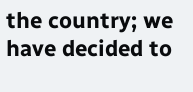the country; we have decided to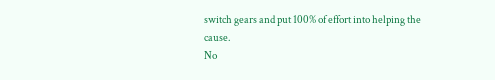switch gears and put 100% of effort into helping the cause.
No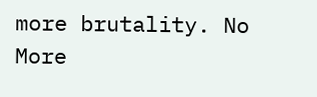more brutality. No More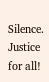Silence. Justice for all!